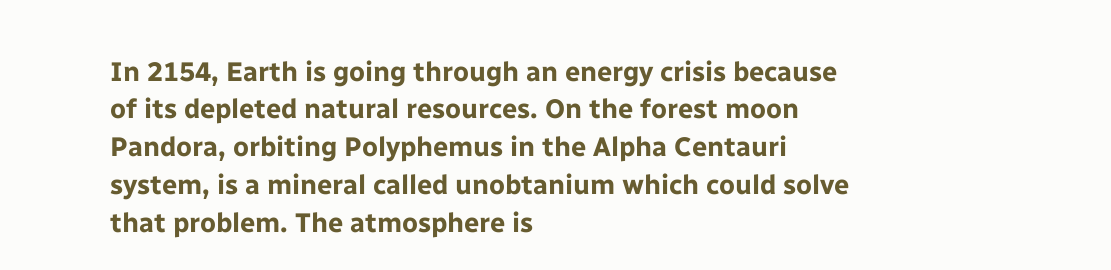In 2154, Earth is going through an energy crisis because of its depleted natural resources. On the forest moon Pandora, orbiting Polyphemus in the Alpha Centauri system, is a mineral called unobtanium which could solve that problem. The atmosphere is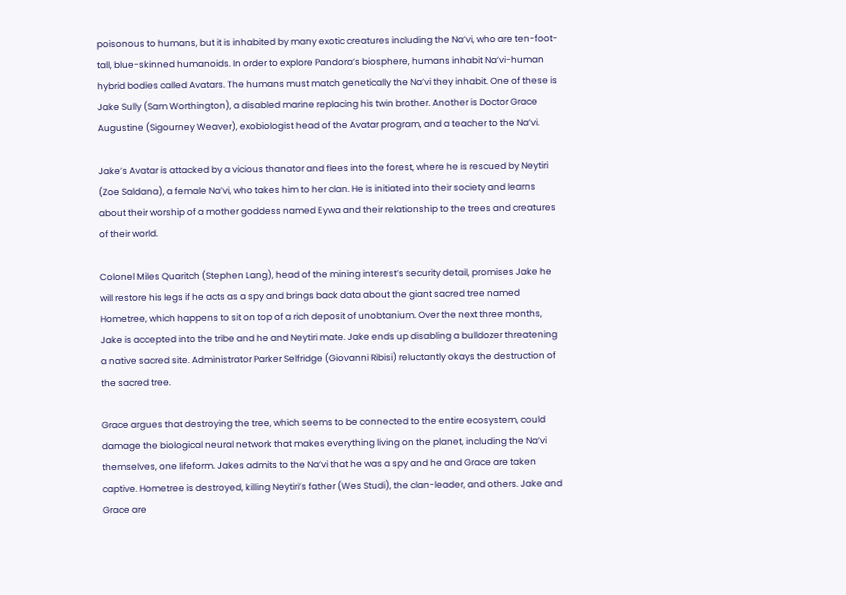poisonous to humans, but it is inhabited by many exotic creatures including the Na’vi, who are ten-foot-tall, blue-skinned humanoids. In order to explore Pandora’s biosphere, humans inhabit Na’vi-human hybrid bodies called Avatars. The humans must match genetically the Na’vi they inhabit. One of these is Jake Sully (Sam Worthington), a disabled marine replacing his twin brother. Another is Doctor Grace Augustine (Sigourney Weaver), exobiologist head of the Avatar program, and a teacher to the Na’vi.

Jake’s Avatar is attacked by a vicious thanator and flees into the forest, where he is rescued by Neytiri (Zoe Saldana), a female Na’vi, who takes him to her clan. He is initiated into their society and learns about their worship of a mother goddess named Eywa and their relationship to the trees and creatures of their world.

Colonel Miles Quaritch (Stephen Lang), head of the mining interest’s security detail, promises Jake he will restore his legs if he acts as a spy and brings back data about the giant sacred tree named Hometree, which happens to sit on top of a rich deposit of unobtanium. Over the next three months, Jake is accepted into the tribe and he and Neytiri mate. Jake ends up disabling a bulldozer threatening a native sacred site. Administrator Parker Selfridge (Giovanni Ribisi) reluctantly okays the destruction of the sacred tree.

Grace argues that destroying the tree, which seems to be connected to the entire ecosystem, could damage the biological neural network that makes everything living on the planet, including the Na’vi themselves, one lifeform. Jakes admits to the Na’vi that he was a spy and he and Grace are taken captive. Hometree is destroyed, killing Neytiri’s father (Wes Studi), the clan-leader, and others. Jake and Grace are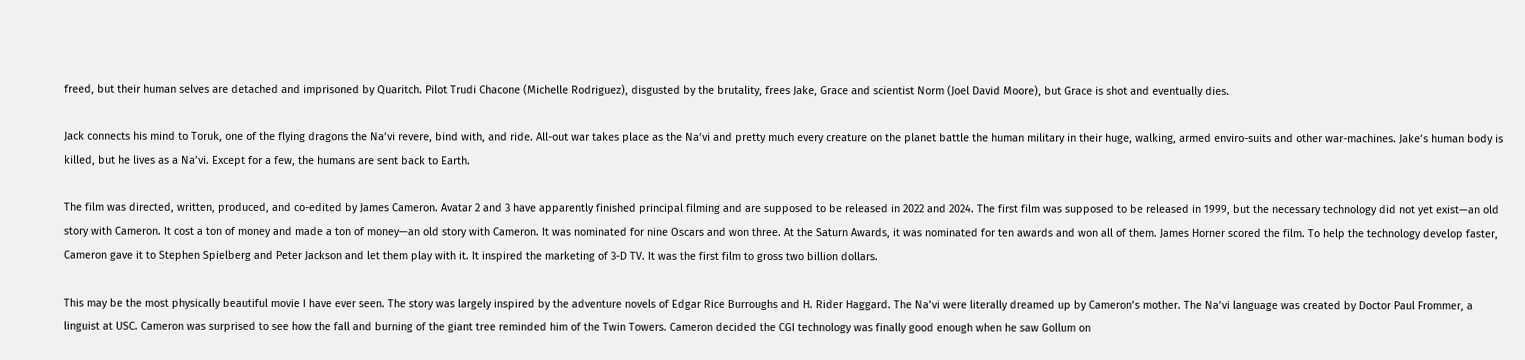freed, but their human selves are detached and imprisoned by Quaritch. Pilot Trudi Chacone (Michelle Rodriguez), disgusted by the brutality, frees Jake, Grace and scientist Norm (Joel David Moore), but Grace is shot and eventually dies.

Jack connects his mind to Toruk, one of the flying dragons the Na’vi revere, bind with, and ride. All-out war takes place as the Na’vi and pretty much every creature on the planet battle the human military in their huge, walking, armed enviro-suits and other war-machines. Jake’s human body is killed, but he lives as a Na’vi. Except for a few, the humans are sent back to Earth.

The film was directed, written, produced, and co-edited by James Cameron. Avatar 2 and 3 have apparently finished principal filming and are supposed to be released in 2022 and 2024. The first film was supposed to be released in 1999, but the necessary technology did not yet exist—an old story with Cameron. It cost a ton of money and made a ton of money—an old story with Cameron. It was nominated for nine Oscars and won three. At the Saturn Awards, it was nominated for ten awards and won all of them. James Horner scored the film. To help the technology develop faster, Cameron gave it to Stephen Spielberg and Peter Jackson and let them play with it. It inspired the marketing of 3-D TV. It was the first film to gross two billion dollars.

This may be the most physically beautiful movie I have ever seen. The story was largely inspired by the adventure novels of Edgar Rice Burroughs and H. Rider Haggard. The Na’vi were literally dreamed up by Cameron’s mother. The Na’vi language was created by Doctor Paul Frommer, a linguist at USC. Cameron was surprised to see how the fall and burning of the giant tree reminded him of the Twin Towers. Cameron decided the CGI technology was finally good enough when he saw Gollum on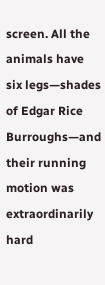screen. All the animals have six legs—shades of Edgar Rice Burroughs—and their running motion was extraordinarily hard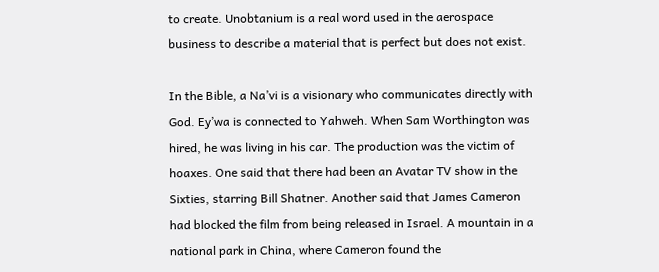to create. Unobtanium is a real word used in the aerospace business to describe a material that is perfect but does not exist.

In the Bible, a Na’vi is a visionary who communicates directly with God. Ey’wa is connected to Yahweh. When Sam Worthington was hired, he was living in his car. The production was the victim of hoaxes. One said that there had been an Avatar TV show in the Sixties, starring Bill Shatner. Another said that James Cameron had blocked the film from being released in Israel. A mountain in a national park in China, where Cameron found the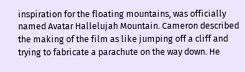inspiration for the floating mountains, was officially named Avatar Hallelujah Mountain. Cameron described the making of the film as like jumping off a cliff and trying to fabricate a parachute on the way down. He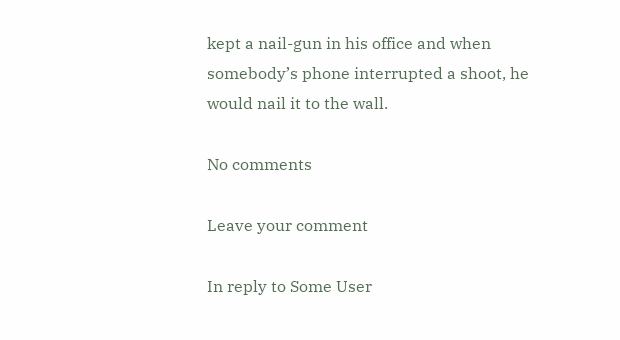kept a nail-gun in his office and when somebody’s phone interrupted a shoot, he would nail it to the wall.

No comments

Leave your comment

In reply to Some User